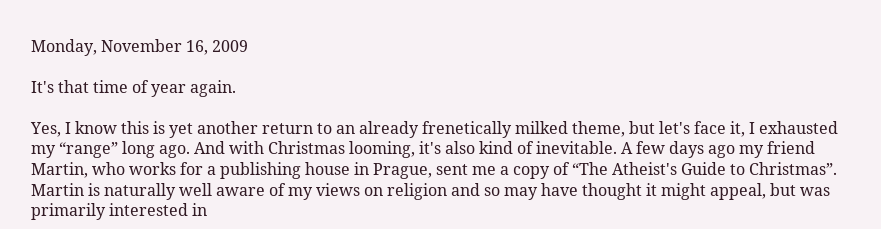Monday, November 16, 2009

It's that time of year again.

Yes, I know this is yet another return to an already frenetically milked theme, but let's face it, I exhausted my “range” long ago. And with Christmas looming, it's also kind of inevitable. A few days ago my friend Martin, who works for a publishing house in Prague, sent me a copy of “The Atheist's Guide to Christmas”. Martin is naturally well aware of my views on religion and so may have thought it might appeal, but was primarily interested in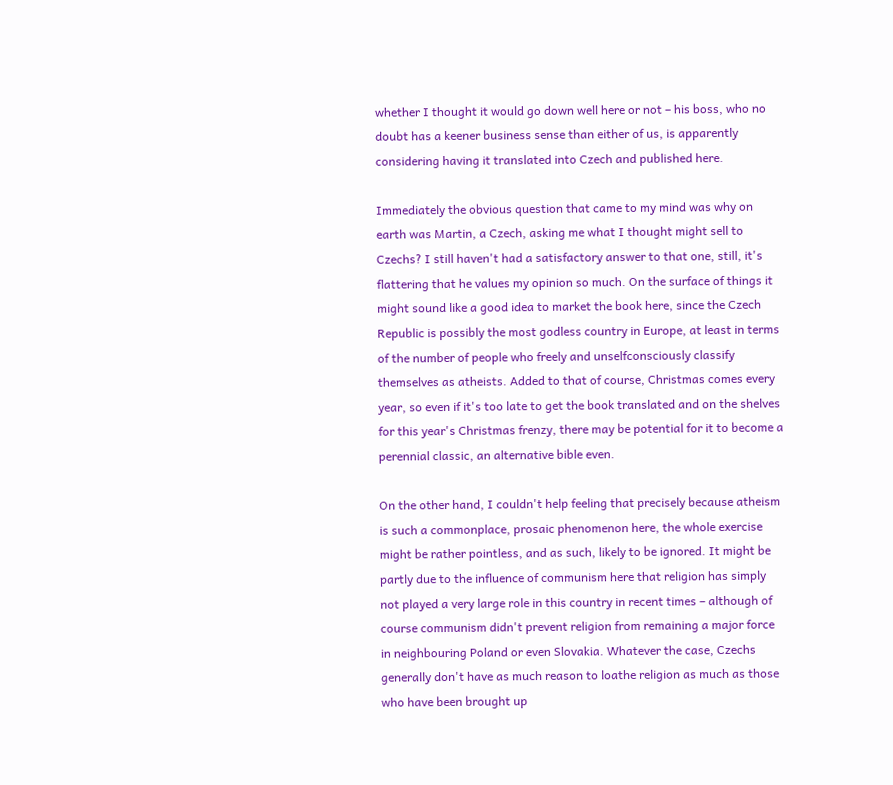whether I thought it would go down well here or not – his boss, who no doubt has a keener business sense than either of us, is apparently considering having it translated into Czech and published here.

Immediately the obvious question that came to my mind was why on earth was Martin, a Czech, asking me what I thought might sell to Czechs? I still haven't had a satisfactory answer to that one, still, it's flattering that he values my opinion so much. On the surface of things it might sound like a good idea to market the book here, since the Czech Republic is possibly the most godless country in Europe, at least in terms of the number of people who freely and unselfconsciously classify themselves as atheists. Added to that of course, Christmas comes every year, so even if it's too late to get the book translated and on the shelves for this year's Christmas frenzy, there may be potential for it to become a perennial classic, an alternative bible even.

On the other hand, I couldn't help feeling that precisely because atheism is such a commonplace, prosaic phenomenon here, the whole exercise might be rather pointless, and as such, likely to be ignored. It might be partly due to the influence of communism here that religion has simply not played a very large role in this country in recent times – although of course communism didn't prevent religion from remaining a major force in neighbouring Poland or even Slovakia. Whatever the case, Czechs generally don't have as much reason to loathe religion as much as those who have been brought up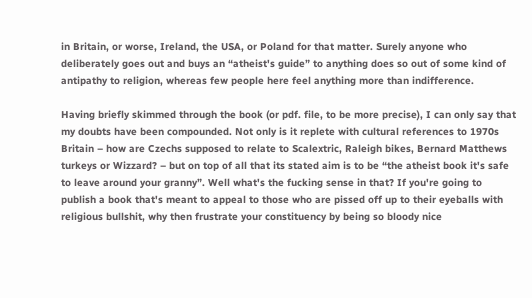in Britain, or worse, Ireland, the USA, or Poland for that matter. Surely anyone who deliberately goes out and buys an “atheist's guide” to anything does so out of some kind of antipathy to religion, whereas few people here feel anything more than indifference.

Having briefly skimmed through the book (or pdf. file, to be more precise), I can only say that my doubts have been compounded. Not only is it replete with cultural references to 1970s Britain – how are Czechs supposed to relate to Scalextric, Raleigh bikes, Bernard Matthews turkeys or Wizzard? – but on top of all that its stated aim is to be “the atheist book it's safe to leave around your granny”. Well what's the fucking sense in that? If you're going to publish a book that's meant to appeal to those who are pissed off up to their eyeballs with religious bullshit, why then frustrate your constituency by being so bloody nice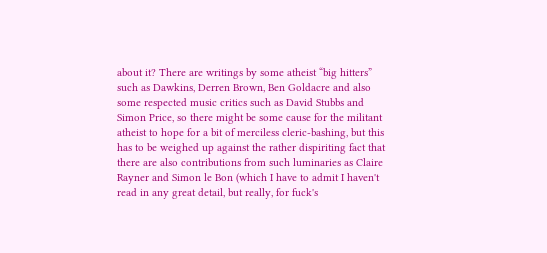about it? There are writings by some atheist “big hitters” such as Dawkins, Derren Brown, Ben Goldacre and also some respected music critics such as David Stubbs and Simon Price, so there might be some cause for the militant atheist to hope for a bit of merciless cleric-bashing, but this has to be weighed up against the rather dispiriting fact that there are also contributions from such luminaries as Claire Rayner and Simon le Bon (which I have to admit I haven't read in any great detail, but really, for fuck's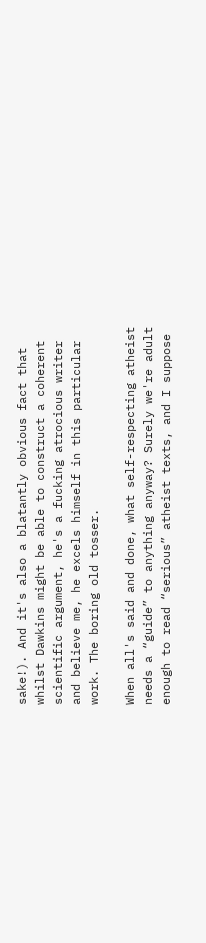sake!). And it's also a blatantly obvious fact that whilst Dawkins might be able to construct a coherent scientific argument, he's a fucking atrocious writer and believe me, he excels himself in this particular work. The boring old tosser.

When all's said and done, what self-respecting atheist needs a “guide” to anything anyway? Surely we're adult enough to read “serious” atheist texts, and I suppose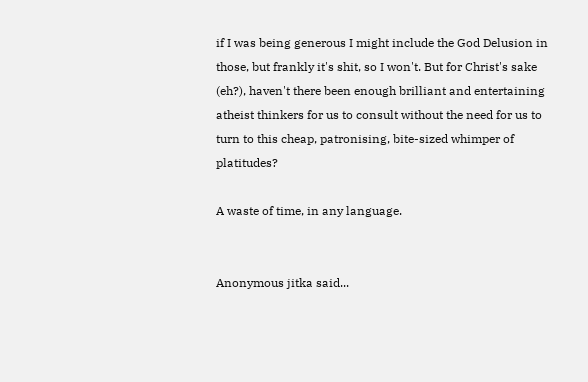if I was being generous I might include the God Delusion in those, but frankly it's shit, so I won't. But for Christ's sake (eh?), haven't there been enough brilliant and entertaining atheist thinkers for us to consult without the need for us to turn to this cheap, patronising, bite-sized whimper of platitudes?

A waste of time, in any language.


Anonymous jitka said...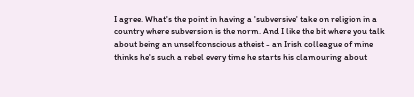I agree. What's the point in having a 'subversive' take on religion in a country where subversion is the norm. And I like the bit where you talk about being an unselfconscious atheist - an Irish colleague of mine thinks he's such a rebel every time he starts his clamouring about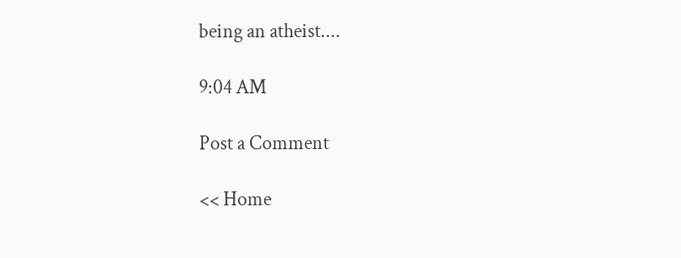being an atheist....

9:04 AM

Post a Comment

<< Home